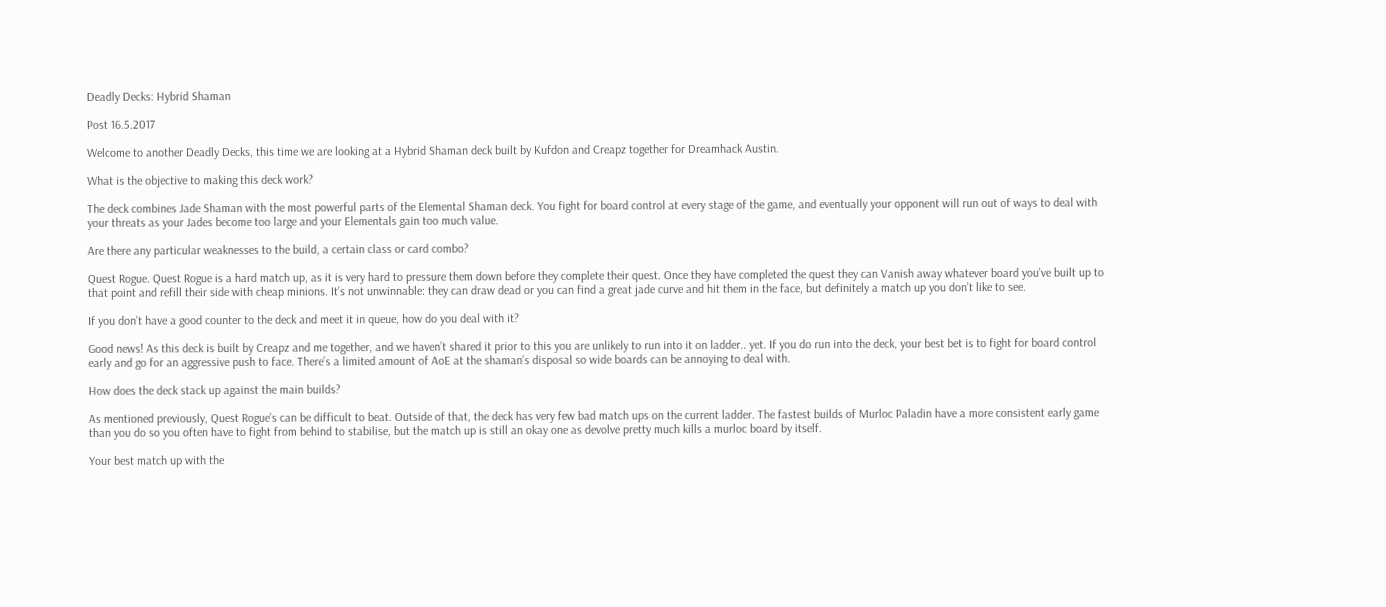Deadly Decks: Hybrid Shaman

Post 16.5.2017

Welcome to another Deadly Decks, this time we are looking at a Hybrid Shaman deck built by Kufdon and Creapz together for Dreamhack Austin.

What is the objective to making this deck work?

The deck combines Jade Shaman with the most powerful parts of the Elemental Shaman deck. You fight for board control at every stage of the game, and eventually your opponent will run out of ways to deal with your threats as your Jades become too large and your Elementals gain too much value.

Are there any particular weaknesses to the build, a certain class or card combo?

Quest Rogue. Quest Rogue is a hard match up, as it is very hard to pressure them down before they complete their quest. Once they have completed the quest they can Vanish away whatever board you’ve built up to that point and refill their side with cheap minions. It’s not unwinnable: they can draw dead or you can find a great jade curve and hit them in the face, but definitely a match up you don’t like to see.

If you don’t have a good counter to the deck and meet it in queue, how do you deal with it?

Good news! As this deck is built by Creapz and me together, and we haven’t shared it prior to this you are unlikely to run into it on ladder.. yet. If you do run into the deck, your best bet is to fight for board control early and go for an aggressive push to face. There’s a limited amount of AoE at the shaman’s disposal so wide boards can be annoying to deal with.

How does the deck stack up against the main builds?

As mentioned previously, Quest Rogue’s can be difficult to beat. Outside of that, the deck has very few bad match ups on the current ladder. The fastest builds of Murloc Paladin have a more consistent early game than you do so you often have to fight from behind to stabilise, but the match up is still an okay one as devolve pretty much kills a murloc board by itself.

Your best match up with the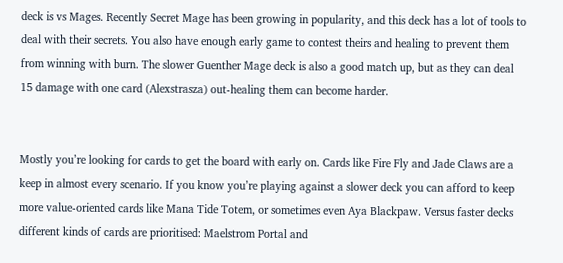deck is vs Mages. Recently Secret Mage has been growing in popularity, and this deck has a lot of tools to deal with their secrets. You also have enough early game to contest theirs and healing to prevent them from winning with burn. The slower Guenther Mage deck is also a good match up, but as they can deal 15 damage with one card (Alexstrasza) out-healing them can become harder.


Mostly you’re looking for cards to get the board with early on. Cards like Fire Fly and Jade Claws are a keep in almost every scenario. If you know you’re playing against a slower deck you can afford to keep more value-oriented cards like Mana Tide Totem, or sometimes even Aya Blackpaw. Versus faster decks different kinds of cards are prioritised: Maelstrom Portal and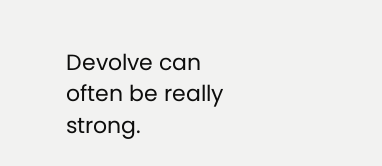Devolve can often be really strong.